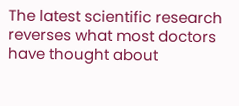The latest scientific research reverses what most doctors have thought about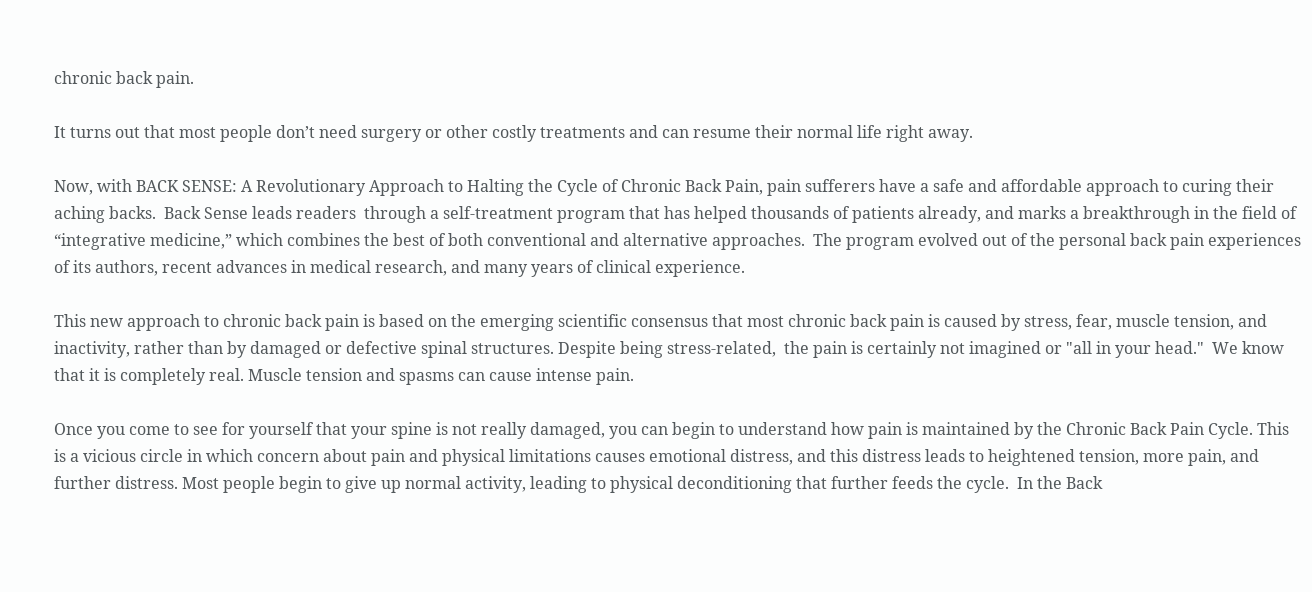chronic back pain.

It turns out that most people don’t need surgery or other costly treatments and can resume their normal life right away.

Now, with BACK SENSE: A Revolutionary Approach to Halting the Cycle of Chronic Back Pain, pain sufferers have a safe and affordable approach to curing their aching backs.  Back Sense leads readers  through a self-treatment program that has helped thousands of patients already, and marks a breakthrough in the field of “integrative medicine,” which combines the best of both conventional and alternative approaches.  The program evolved out of the personal back pain experiences of its authors, recent advances in medical research, and many years of clinical experience.

This new approach to chronic back pain is based on the emerging scientific consensus that most chronic back pain is caused by stress, fear, muscle tension, and inactivity, rather than by damaged or defective spinal structures. Despite being stress-related,  the pain is certainly not imagined or "all in your head."  We know that it is completely real. Muscle tension and spasms can cause intense pain.

Once you come to see for yourself that your spine is not really damaged, you can begin to understand how pain is maintained by the Chronic Back Pain Cycle. This is a vicious circle in which concern about pain and physical limitations causes emotional distress, and this distress leads to heightened tension, more pain, and further distress. Most people begin to give up normal activity, leading to physical deconditioning that further feeds the cycle.  In the Back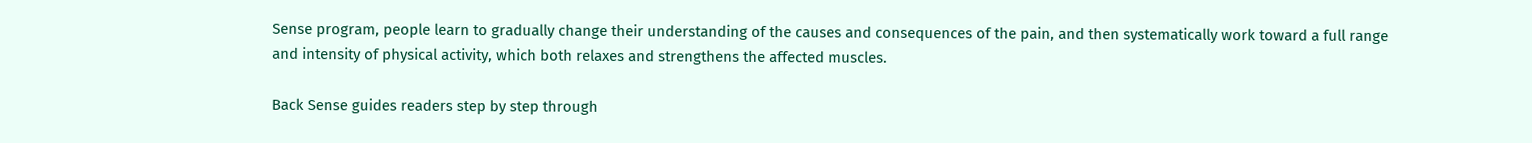Sense program, people learn to gradually change their understanding of the causes and consequences of the pain, and then systematically work toward a full range and intensity of physical activity, which both relaxes and strengthens the affected muscles.

Back Sense guides readers step by step through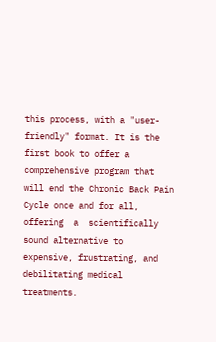this process, with a "user-friendly" format. It is the first book to offer a comprehensive program that will end the Chronic Back Pain Cycle once and for all, offering  a  scientifically sound alternative to expensive, frustrating, and debilitating medical treatments.